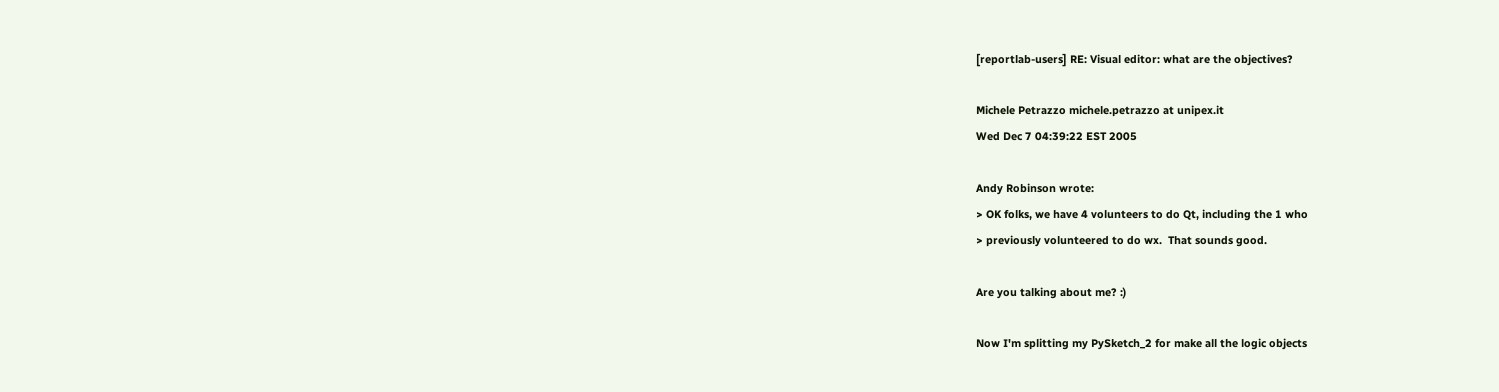[reportlab-users] RE: Visual editor: what are the objectives?

Michele Petrazzo michele.petrazzo at unipex.it
Wed Dec 7 04:39:22 EST 2005

Andy Robinson wrote:
> OK folks, we have 4 volunteers to do Qt, including the 1 who
> previously volunteered to do wx.  That sounds good.

Are you talking about me? :)

Now I'm splitting my PySketch_2 for make all the logic objects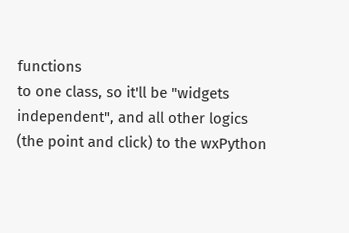functions
to one class, so it'll be "widgets independent", and all other logics
(the point and click) to the wxPython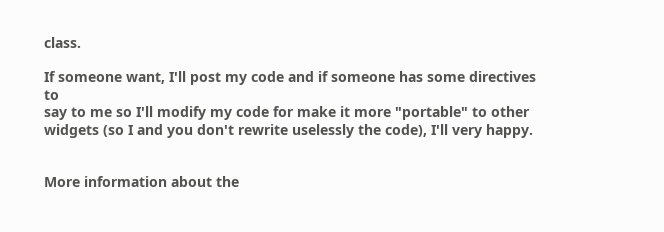class.

If someone want, I'll post my code and if someone has some directives to
say to me so I'll modify my code for make it more "portable" to other
widgets (so I and you don't rewrite uselessly the code), I'll very happy.


More information about the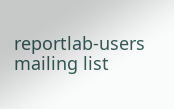reportlab-users mailing list